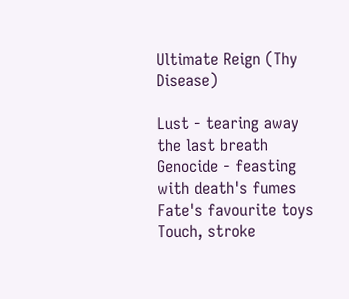Ultimate Reign (Thy Disease)

Lust - tearing away the last breath Genocide - feasting with death's fumes Fate's favourite toys Touch, stroke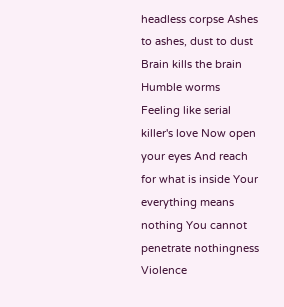headless corpse Ashes to ashes, dust to dust Brain kills the brain Humble worms Feeling like serial killer's love Now open your eyes And reach for what is inside Your everything means nothing You cannot penetrate nothingness Violence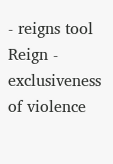- reigns tool Reign - exclusiveness of violence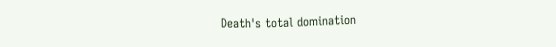Death's total domination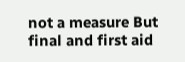not a measure But final and first aid